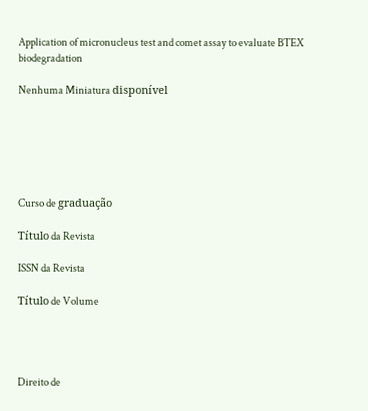Application of micronucleus test and comet assay to evaluate BTEX biodegradation

Nenhuma Miniatura disponível






Curso de graduação

Título da Revista

ISSN da Revista

Título de Volume




Direito de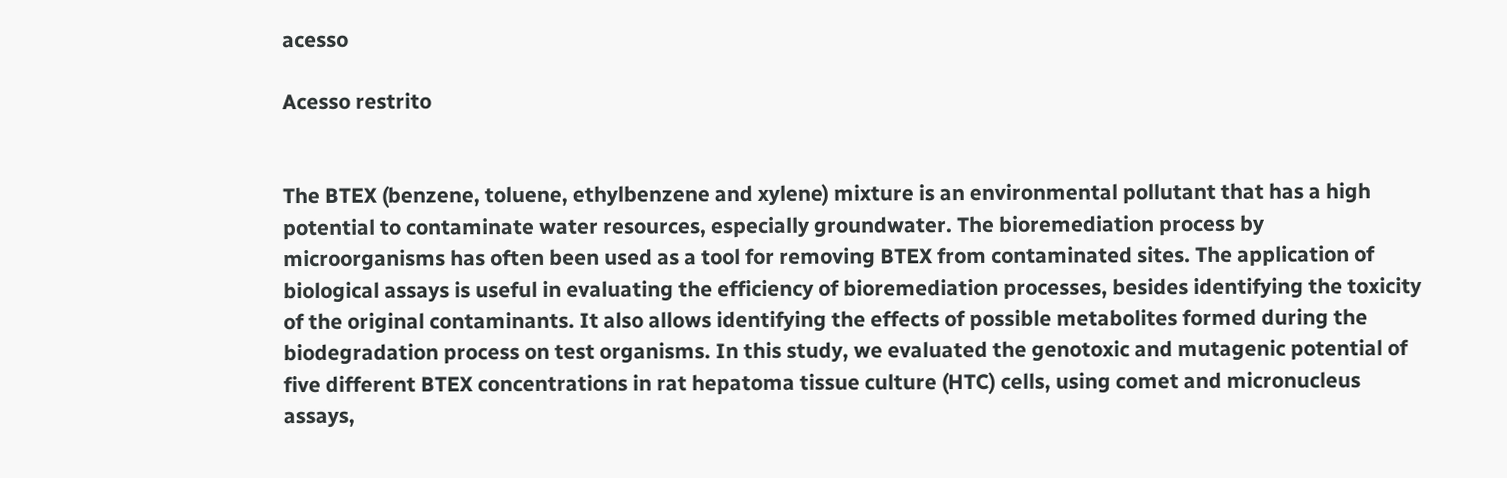acesso

Acesso restrito


The BTEX (benzene, toluene, ethylbenzene and xylene) mixture is an environmental pollutant that has a high potential to contaminate water resources, especially groundwater. The bioremediation process by microorganisms has often been used as a tool for removing BTEX from contaminated sites. The application of biological assays is useful in evaluating the efficiency of bioremediation processes, besides identifying the toxicity of the original contaminants. It also allows identifying the effects of possible metabolites formed during the biodegradation process on test organisms. In this study, we evaluated the genotoxic and mutagenic potential of five different BTEX concentrations in rat hepatoma tissue culture (HTC) cells, using comet and micronucleus assays,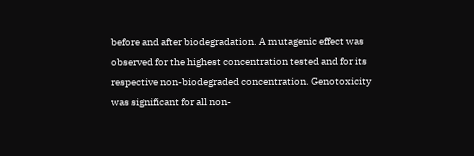before and after biodegradation. A mutagenic effect was observed for the highest concentration tested and for its respective non-biodegraded concentration. Genotoxicity was significant for all non-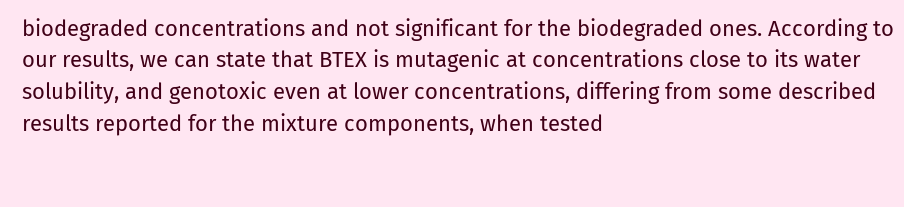biodegraded concentrations and not significant for the biodegraded ones. According to our results, we can state that BTEX is mutagenic at concentrations close to its water solubility, and genotoxic even at lower concentrations, differing from some described results reported for the mixture components, when tested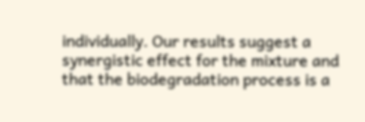individually. Our results suggest a synergistic effect for the mixture and that the biodegradation process is a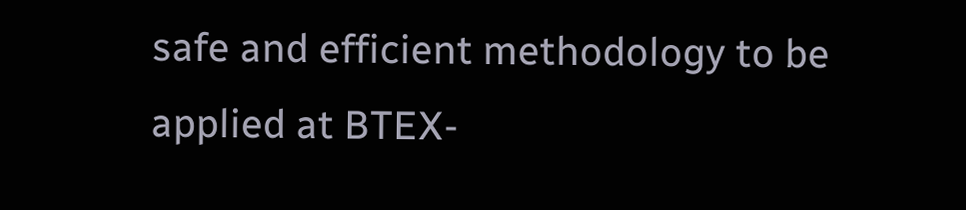safe and efficient methodology to be applied at BTEX-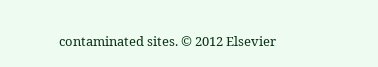contaminated sites. © 2012 Elsevier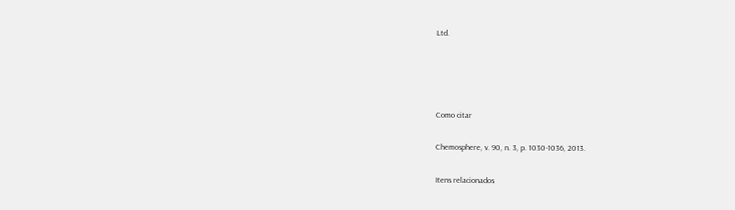Ltd.




Como citar

Chemosphere, v. 90, n. 3, p. 1030-1036, 2013.

Itens relacionados